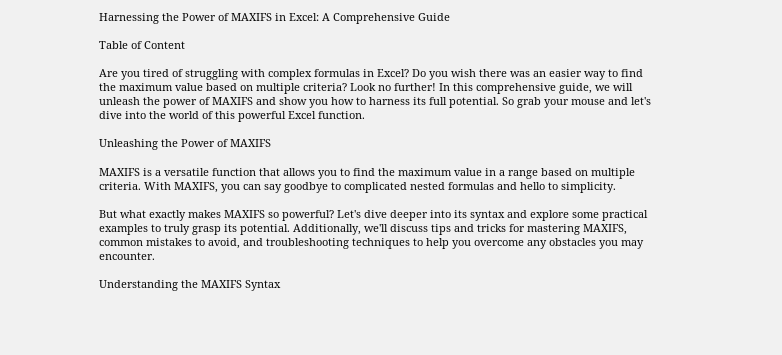Harnessing the Power of MAXIFS in Excel: A Comprehensive Guide

Table of Content

Are you tired of struggling with complex formulas in Excel? Do you wish there was an easier way to find the maximum value based on multiple criteria? Look no further! In this comprehensive guide, we will unleash the power of MAXIFS and show you how to harness its full potential. So grab your mouse and let's dive into the world of this powerful Excel function.

Unleashing the Power of MAXIFS

MAXIFS is a versatile function that allows you to find the maximum value in a range based on multiple criteria. With MAXIFS, you can say goodbye to complicated nested formulas and hello to simplicity.

But what exactly makes MAXIFS so powerful? Let's dive deeper into its syntax and explore some practical examples to truly grasp its potential. Additionally, we'll discuss tips and tricks for mastering MAXIFS, common mistakes to avoid, and troubleshooting techniques to help you overcome any obstacles you may encounter.

Understanding the MAXIFS Syntax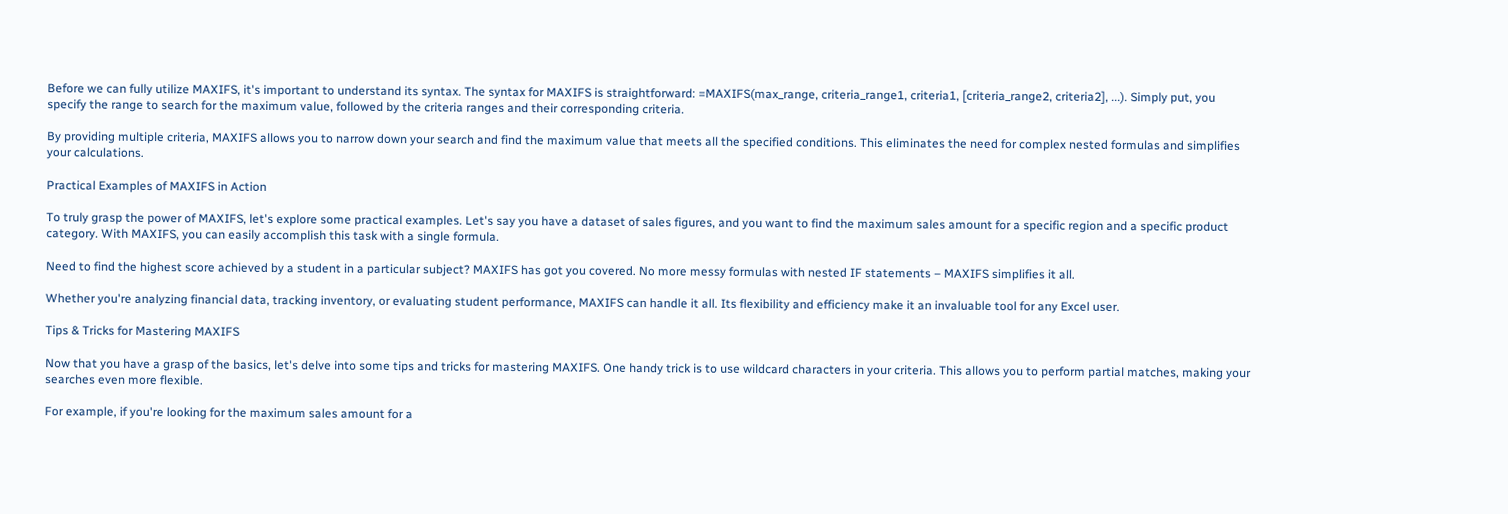Before we can fully utilize MAXIFS, it's important to understand its syntax. The syntax for MAXIFS is straightforward: =MAXIFS(max_range, criteria_range1, criteria1, [criteria_range2, criteria2], ...). Simply put, you specify the range to search for the maximum value, followed by the criteria ranges and their corresponding criteria.

By providing multiple criteria, MAXIFS allows you to narrow down your search and find the maximum value that meets all the specified conditions. This eliminates the need for complex nested formulas and simplifies your calculations.

Practical Examples of MAXIFS in Action

To truly grasp the power of MAXIFS, let's explore some practical examples. Let's say you have a dataset of sales figures, and you want to find the maximum sales amount for a specific region and a specific product category. With MAXIFS, you can easily accomplish this task with a single formula.

Need to find the highest score achieved by a student in a particular subject? MAXIFS has got you covered. No more messy formulas with nested IF statements – MAXIFS simplifies it all.

Whether you're analyzing financial data, tracking inventory, or evaluating student performance, MAXIFS can handle it all. Its flexibility and efficiency make it an invaluable tool for any Excel user.

Tips & Tricks for Mastering MAXIFS

Now that you have a grasp of the basics, let's delve into some tips and tricks for mastering MAXIFS. One handy trick is to use wildcard characters in your criteria. This allows you to perform partial matches, making your searches even more flexible.

For example, if you're looking for the maximum sales amount for a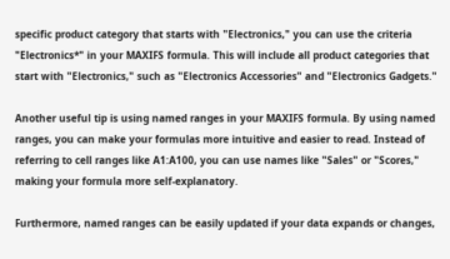specific product category that starts with "Electronics," you can use the criteria "Electronics*" in your MAXIFS formula. This will include all product categories that start with "Electronics," such as "Electronics Accessories" and "Electronics Gadgets."

Another useful tip is using named ranges in your MAXIFS formula. By using named ranges, you can make your formulas more intuitive and easier to read. Instead of referring to cell ranges like A1:A100, you can use names like "Sales" or "Scores," making your formula more self-explanatory.

Furthermore, named ranges can be easily updated if your data expands or changes,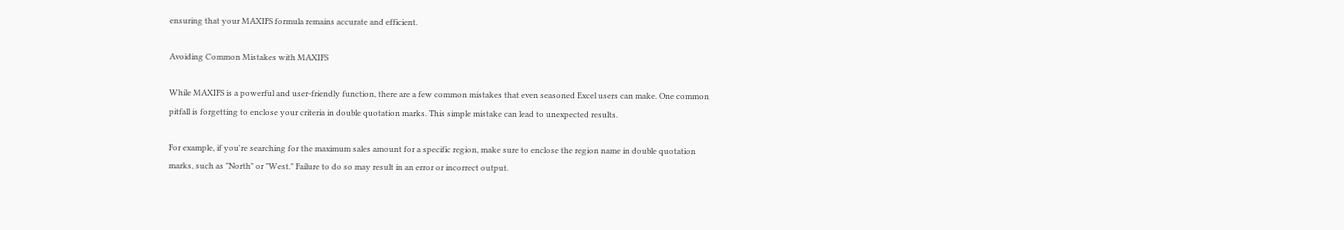ensuring that your MAXIFS formula remains accurate and efficient.

Avoiding Common Mistakes with MAXIFS

While MAXIFS is a powerful and user-friendly function, there are a few common mistakes that even seasoned Excel users can make. One common pitfall is forgetting to enclose your criteria in double quotation marks. This simple mistake can lead to unexpected results.

For example, if you're searching for the maximum sales amount for a specific region, make sure to enclose the region name in double quotation marks, such as "North" or "West." Failure to do so may result in an error or incorrect output.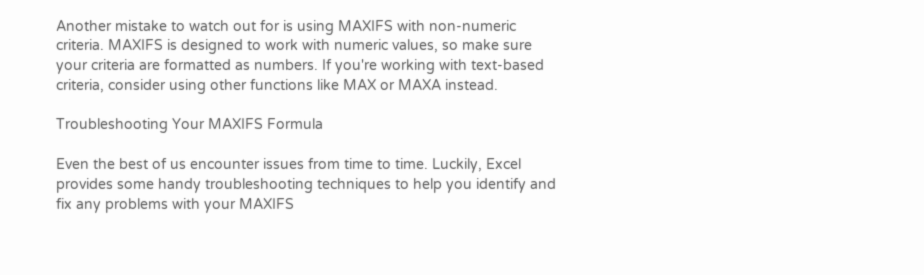Another mistake to watch out for is using MAXIFS with non-numeric criteria. MAXIFS is designed to work with numeric values, so make sure your criteria are formatted as numbers. If you're working with text-based criteria, consider using other functions like MAX or MAXA instead.

Troubleshooting Your MAXIFS Formula

Even the best of us encounter issues from time to time. Luckily, Excel provides some handy troubleshooting techniques to help you identify and fix any problems with your MAXIFS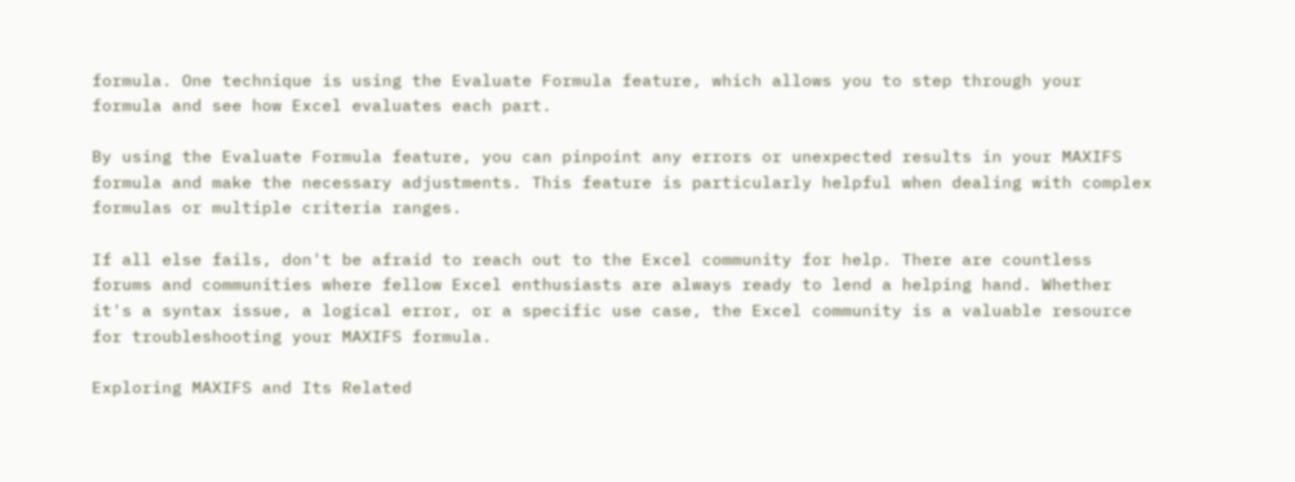formula. One technique is using the Evaluate Formula feature, which allows you to step through your formula and see how Excel evaluates each part.

By using the Evaluate Formula feature, you can pinpoint any errors or unexpected results in your MAXIFS formula and make the necessary adjustments. This feature is particularly helpful when dealing with complex formulas or multiple criteria ranges.

If all else fails, don't be afraid to reach out to the Excel community for help. There are countless forums and communities where fellow Excel enthusiasts are always ready to lend a helping hand. Whether it's a syntax issue, a logical error, or a specific use case, the Excel community is a valuable resource for troubleshooting your MAXIFS formula.

Exploring MAXIFS and Its Related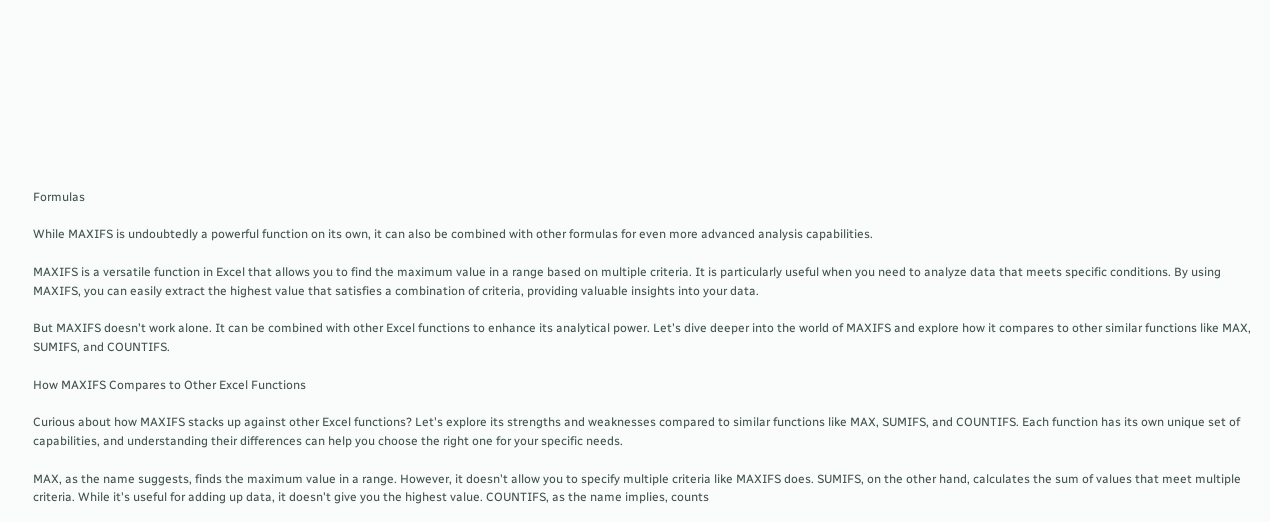Formulas

While MAXIFS is undoubtedly a powerful function on its own, it can also be combined with other formulas for even more advanced analysis capabilities.

MAXIFS is a versatile function in Excel that allows you to find the maximum value in a range based on multiple criteria. It is particularly useful when you need to analyze data that meets specific conditions. By using MAXIFS, you can easily extract the highest value that satisfies a combination of criteria, providing valuable insights into your data.

But MAXIFS doesn't work alone. It can be combined with other Excel functions to enhance its analytical power. Let's dive deeper into the world of MAXIFS and explore how it compares to other similar functions like MAX, SUMIFS, and COUNTIFS.

How MAXIFS Compares to Other Excel Functions

Curious about how MAXIFS stacks up against other Excel functions? Let's explore its strengths and weaknesses compared to similar functions like MAX, SUMIFS, and COUNTIFS. Each function has its own unique set of capabilities, and understanding their differences can help you choose the right one for your specific needs.

MAX, as the name suggests, finds the maximum value in a range. However, it doesn't allow you to specify multiple criteria like MAXIFS does. SUMIFS, on the other hand, calculates the sum of values that meet multiple criteria. While it's useful for adding up data, it doesn't give you the highest value. COUNTIFS, as the name implies, counts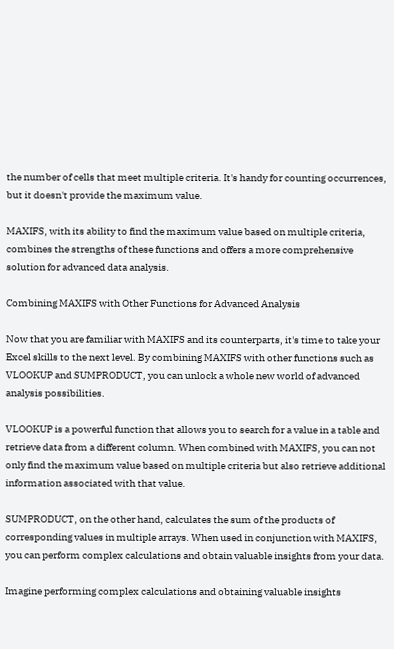the number of cells that meet multiple criteria. It's handy for counting occurrences, but it doesn't provide the maximum value.

MAXIFS, with its ability to find the maximum value based on multiple criteria, combines the strengths of these functions and offers a more comprehensive solution for advanced data analysis.

Combining MAXIFS with Other Functions for Advanced Analysis

Now that you are familiar with MAXIFS and its counterparts, it's time to take your Excel skills to the next level. By combining MAXIFS with other functions such as VLOOKUP and SUMPRODUCT, you can unlock a whole new world of advanced analysis possibilities.

VLOOKUP is a powerful function that allows you to search for a value in a table and retrieve data from a different column. When combined with MAXIFS, you can not only find the maximum value based on multiple criteria but also retrieve additional information associated with that value.

SUMPRODUCT, on the other hand, calculates the sum of the products of corresponding values in multiple arrays. When used in conjunction with MAXIFS, you can perform complex calculations and obtain valuable insights from your data.

Imagine performing complex calculations and obtaining valuable insights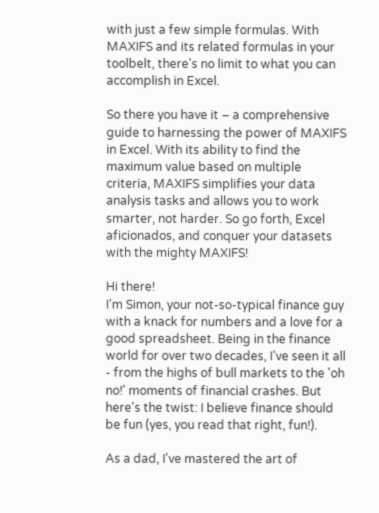with just a few simple formulas. With MAXIFS and its related formulas in your toolbelt, there's no limit to what you can accomplish in Excel.

So there you have it – a comprehensive guide to harnessing the power of MAXIFS in Excel. With its ability to find the maximum value based on multiple criteria, MAXIFS simplifies your data analysis tasks and allows you to work smarter, not harder. So go forth, Excel aficionados, and conquer your datasets with the mighty MAXIFS!

Hi there!
I'm Simon, your not-so-typical finance guy with a knack for numbers and a love for a good spreadsheet. Being in the finance world for over two decades, I've seen it all - from the highs of bull markets to the 'oh no!' moments of financial crashes. But here's the twist: I believe finance should be fun (yes, you read that right, fun!).

As a dad, I've mastered the art of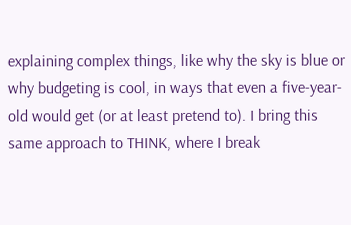explaining complex things, like why the sky is blue or why budgeting is cool, in ways that even a five-year-old would get (or at least pretend to). I bring this same approach to THINK, where I break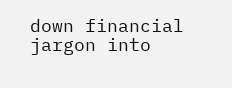down financial jargon into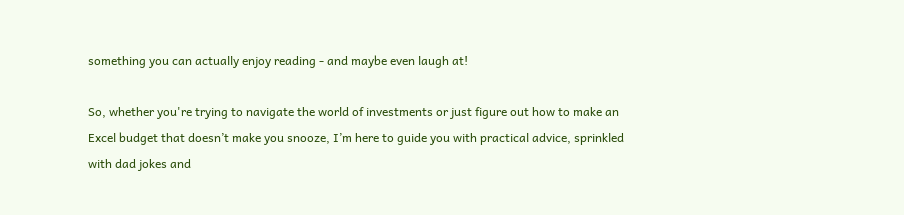something you can actually enjoy reading - and maybe even laugh at!

So, whether you're trying to navigate the world of investments or just figure out how to make an Excel budget that doesn’t make you snooze, I’m here to guide you with practical advice, sprinkled with dad jokes and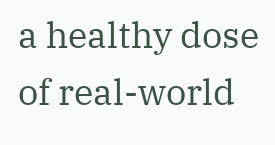a healthy dose of real-world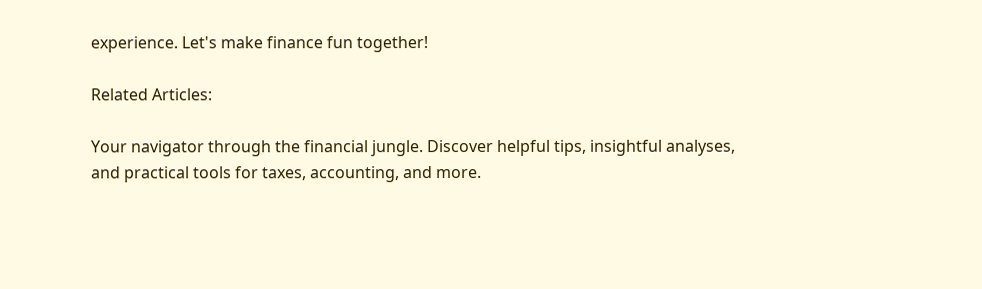experience. Let's make finance fun together!

Related Articles:

Your navigator through the financial jungle. Discover helpful tips, insightful analyses, and practical tools for taxes, accounting, and more.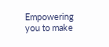Empowering you to make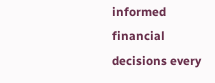informed financial decisions every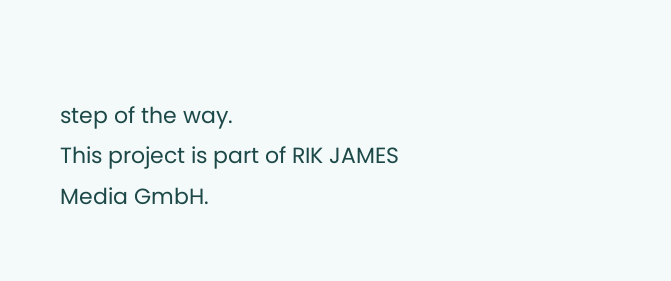step of the way.
This project is part of RIK JAMES Media GmbH.